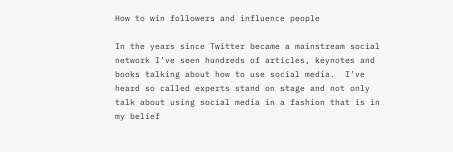How to win followers and influence people

In the years since Twitter became a mainstream social network I’ve seen hundreds of articles, keynotes and books talking about how to use social media.  I’ve heard so called experts stand on stage and not only talk about using social media in a fashion that is in my belief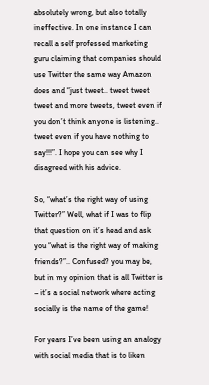absolutely wrong, but also totally ineffective. In one instance I can recall a self professed marketing guru claiming that companies should use Twitter the same way Amazon does and “just tweet.. tweet tweet tweet and more tweets, tweet even if you don’t think anyone is listening.. tweet even if you have nothing to say!!!”. I hope you can see why I disagreed with his advice.

So, “what’s the right way of using Twitter?” Well, what if I was to flip that question on it’s head and ask you “what is the right way of making friends?”.. Confused? you may be, but in my opinion that is all Twitter is – it’s a social network where acting socially is the name of the game!

For years I’ve been using an analogy with social media that is to liken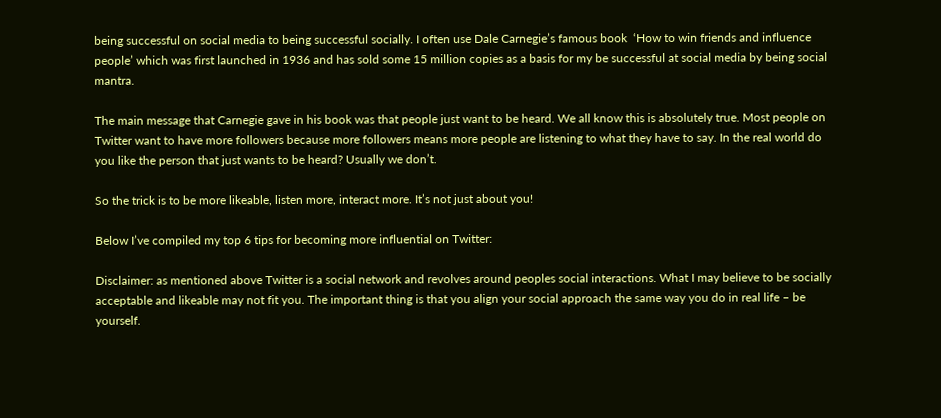being successful on social media to being successful socially. I often use Dale Carnegie’s famous book  ‘How to win friends and influence people’ which was first launched in 1936 and has sold some 15 million copies as a basis for my be successful at social media by being social mantra.

The main message that Carnegie gave in his book was that people just want to be heard. We all know this is absolutely true. Most people on Twitter want to have more followers because more followers means more people are listening to what they have to say. In the real world do you like the person that just wants to be heard? Usually we don’t.

So the trick is to be more likeable, listen more, interact more. It’s not just about you!

Below I’ve compiled my top 6 tips for becoming more influential on Twitter:

Disclaimer: as mentioned above Twitter is a social network and revolves around peoples social interactions. What I may believe to be socially acceptable and likeable may not fit you. The important thing is that you align your social approach the same way you do in real life – be yourself.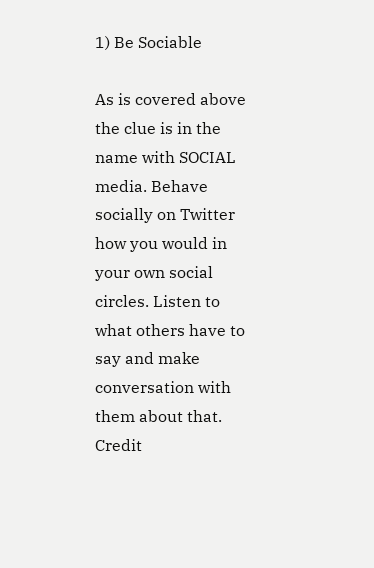1) Be Sociable

As is covered above the clue is in the name with SOCIAL media. Behave socially on Twitter how you would in your own social circles. Listen to what others have to say and make conversation with them about that. Credit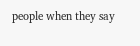people when they say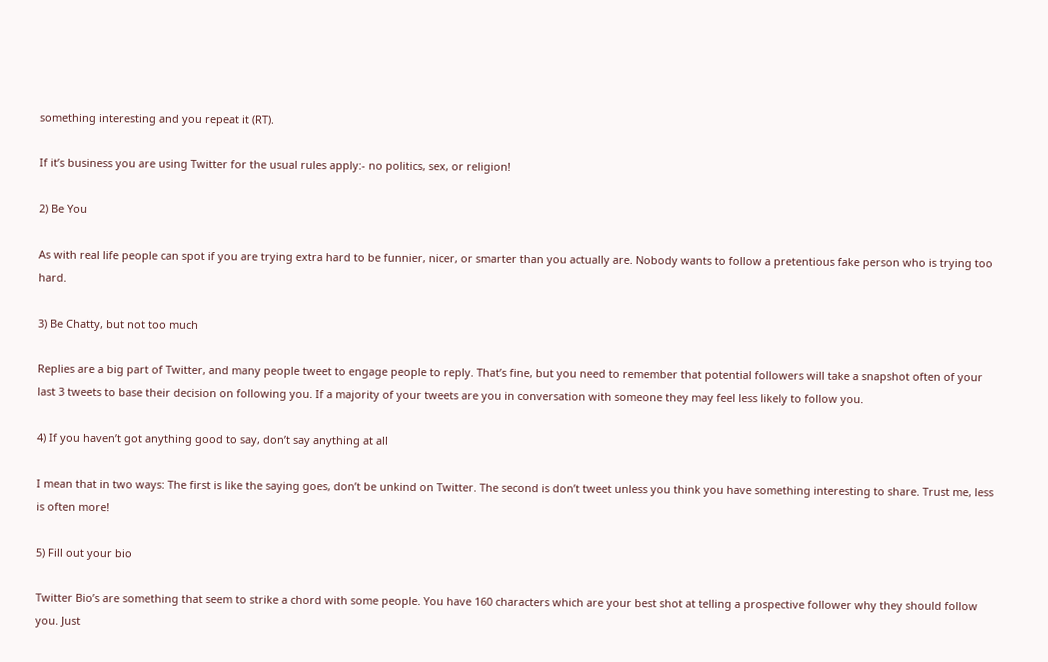something interesting and you repeat it (RT).

If it’s business you are using Twitter for the usual rules apply:- no politics, sex, or religion!

2) Be You

As with real life people can spot if you are trying extra hard to be funnier, nicer, or smarter than you actually are. Nobody wants to follow a pretentious fake person who is trying too hard.

3) Be Chatty, but not too much

Replies are a big part of Twitter, and many people tweet to engage people to reply. That’s fine, but you need to remember that potential followers will take a snapshot often of your last 3 tweets to base their decision on following you. If a majority of your tweets are you in conversation with someone they may feel less likely to follow you.

4) If you haven’t got anything good to say, don’t say anything at all

I mean that in two ways: The first is like the saying goes, don’t be unkind on Twitter. The second is don’t tweet unless you think you have something interesting to share. Trust me, less is often more!

5) Fill out your bio

Twitter Bio’s are something that seem to strike a chord with some people. You have 160 characters which are your best shot at telling a prospective follower why they should follow you. Just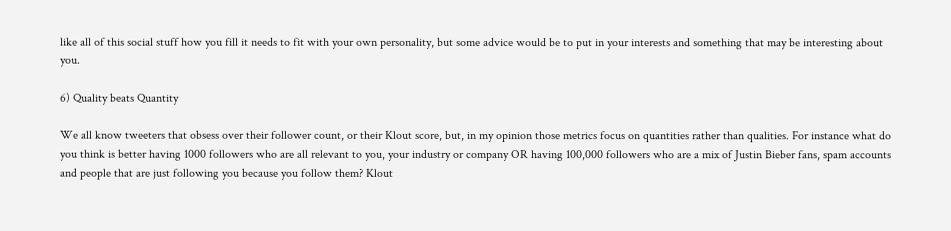like all of this social stuff how you fill it needs to fit with your own personality, but some advice would be to put in your interests and something that may be interesting about you.

6) Quality beats Quantity

We all know tweeters that obsess over their follower count, or their Klout score, but, in my opinion those metrics focus on quantities rather than qualities. For instance what do you think is better having 1000 followers who are all relevant to you, your industry or company OR having 100,000 followers who are a mix of Justin Bieber fans, spam accounts and people that are just following you because you follow them? Klout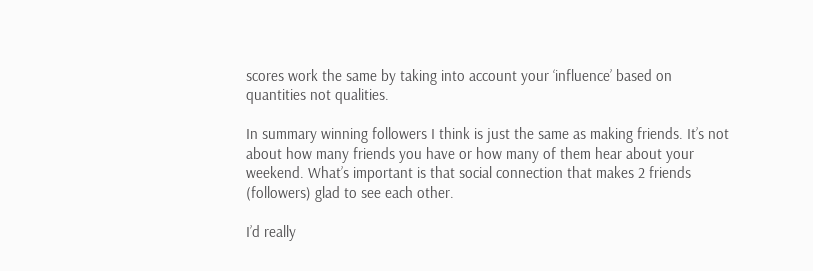scores work the same by taking into account your ‘influence’ based on quantities not qualities.

In summary winning followers I think is just the same as making friends. It’s not about how many friends you have or how many of them hear about your weekend. What’s important is that social connection that makes 2 friends (followers) glad to see each other.

I’d really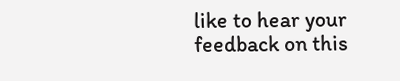like to hear your feedback on this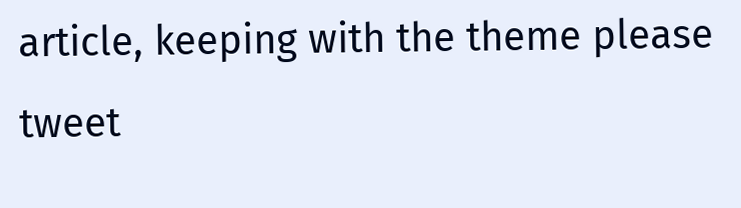article, keeping with the theme please tweet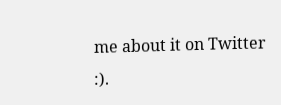me about it on Twitter :).